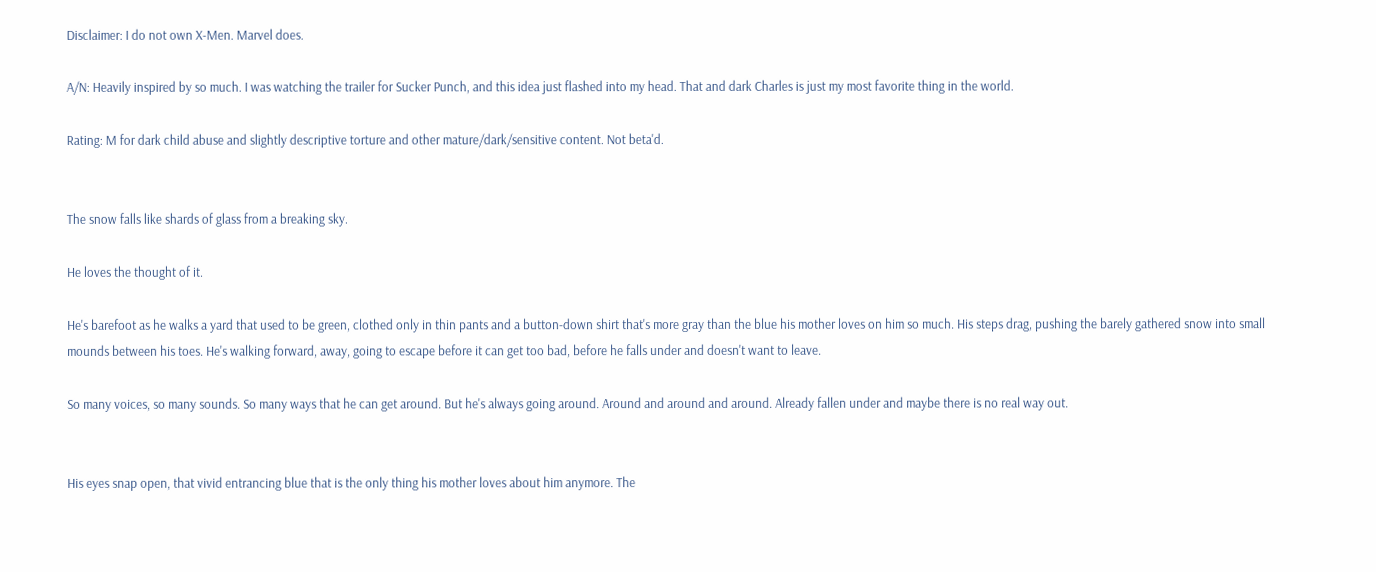Disclaimer: I do not own X-Men. Marvel does.

A/N: Heavily inspired by so much. I was watching the trailer for Sucker Punch, and this idea just flashed into my head. That and dark Charles is just my most favorite thing in the world.

Rating: M for dark child abuse and slightly descriptive torture and other mature/dark/sensitive content. Not beta'd.


The snow falls like shards of glass from a breaking sky.

He loves the thought of it.

He's barefoot as he walks a yard that used to be green, clothed only in thin pants and a button-down shirt that's more gray than the blue his mother loves on him so much. His steps drag, pushing the barely gathered snow into small mounds between his toes. He's walking forward, away, going to escape before it can get too bad, before he falls under and doesn't want to leave.

So many voices, so many sounds. So many ways that he can get around. But he's always going around. Around and around and around. Already fallen under and maybe there is no real way out.


His eyes snap open, that vivid entrancing blue that is the only thing his mother loves about him anymore. The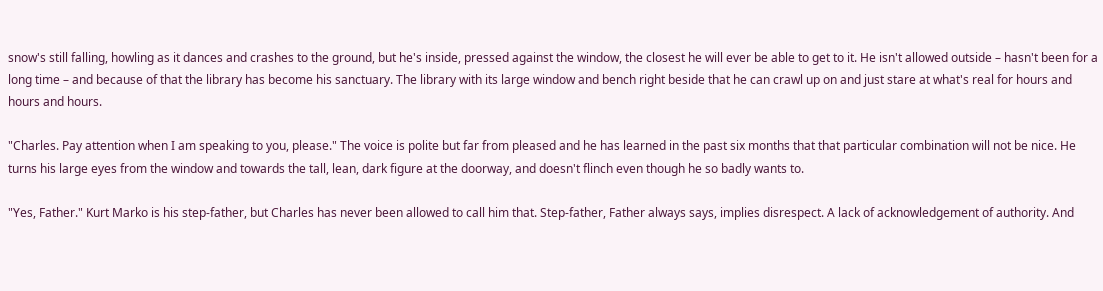snow's still falling, howling as it dances and crashes to the ground, but he's inside, pressed against the window, the closest he will ever be able to get to it. He isn't allowed outside – hasn't been for a long time – and because of that the library has become his sanctuary. The library with its large window and bench right beside that he can crawl up on and just stare at what's real for hours and hours and hours.

"Charles. Pay attention when I am speaking to you, please." The voice is polite but far from pleased and he has learned in the past six months that that particular combination will not be nice. He turns his large eyes from the window and towards the tall, lean, dark figure at the doorway, and doesn't flinch even though he so badly wants to.

"Yes, Father." Kurt Marko is his step-father, but Charles has never been allowed to call him that. Step-father, Father always says, implies disrespect. A lack of acknowledgement of authority. And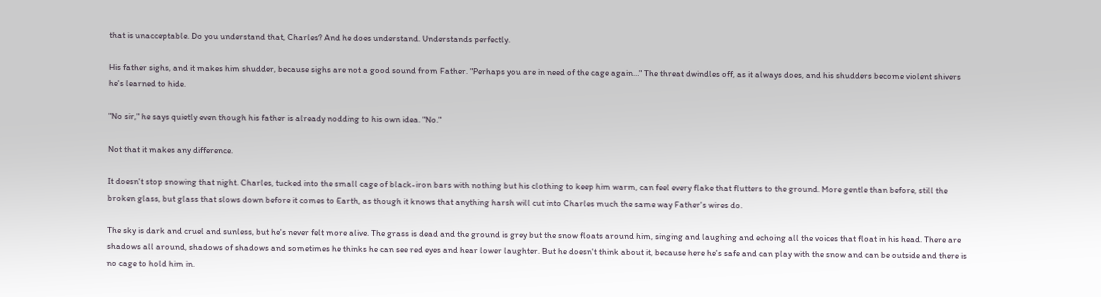that is unacceptable. Do you understand that, Charles? And he does understand. Understands perfectly.

His father sighs, and it makes him shudder, because sighs are not a good sound from Father. "Perhaps you are in need of the cage again…" The threat dwindles off, as it always does, and his shudders become violent shivers he's learned to hide.

"No sir," he says quietly even though his father is already nodding to his own idea. "No."

Not that it makes any difference.

It doesn't stop snowing that night. Charles, tucked into the small cage of black-iron bars with nothing but his clothing to keep him warm, can feel every flake that flutters to the ground. More gentle than before, still the broken glass, but glass that slows down before it comes to Earth, as though it knows that anything harsh will cut into Charles much the same way Father's wires do.

The sky is dark and cruel and sunless, but he's never felt more alive. The grass is dead and the ground is grey but the snow floats around him, singing and laughing and echoing all the voices that float in his head. There are shadows all around, shadows of shadows and sometimes he thinks he can see red eyes and hear lower laughter. But he doesn't think about it, because here he's safe and can play with the snow and can be outside and there is no cage to hold him in.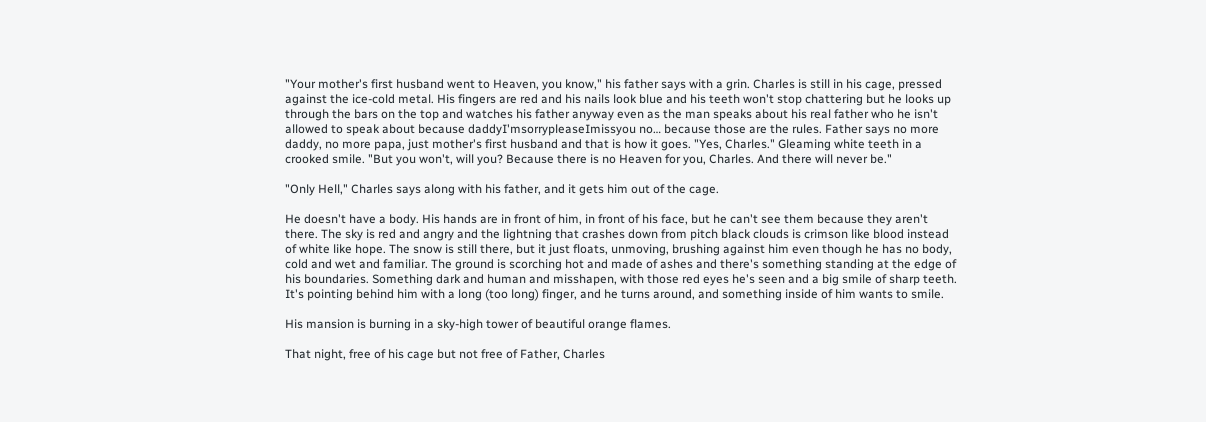"Your mother's first husband went to Heaven, you know," his father says with a grin. Charles is still in his cage, pressed against the ice-cold metal. His fingers are red and his nails look blue and his teeth won't stop chattering but he looks up through the bars on the top and watches his father anyway even as the man speaks about his real father who he isn't allowed to speak about because daddyI'msorrypleaseImissyou no… because those are the rules. Father says no more daddy, no more papa, just mother's first husband and that is how it goes. "Yes, Charles." Gleaming white teeth in a crooked smile. "But you won't, will you? Because there is no Heaven for you, Charles. And there will never be."

"Only Hell," Charles says along with his father, and it gets him out of the cage.

He doesn't have a body. His hands are in front of him, in front of his face, but he can't see them because they aren't there. The sky is red and angry and the lightning that crashes down from pitch black clouds is crimson like blood instead of white like hope. The snow is still there, but it just floats, unmoving, brushing against him even though he has no body, cold and wet and familiar. The ground is scorching hot and made of ashes and there's something standing at the edge of his boundaries. Something dark and human and misshapen, with those red eyes he's seen and a big smile of sharp teeth. It's pointing behind him with a long (too long) finger, and he turns around, and something inside of him wants to smile.

His mansion is burning in a sky-high tower of beautiful orange flames.

That night, free of his cage but not free of Father, Charles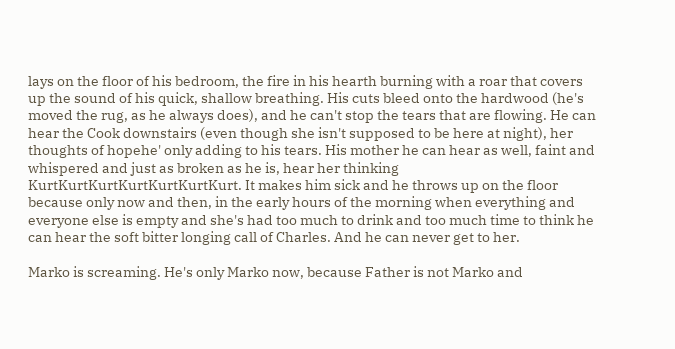lays on the floor of his bedroom, the fire in his hearth burning with a roar that covers up the sound of his quick, shallow breathing. His cuts bleed onto the hardwood (he's moved the rug, as he always does), and he can't stop the tears that are flowing. He can hear the Cook downstairs (even though she isn't supposed to be here at night), her thoughts of hopehe' only adding to his tears. His mother he can hear as well, faint and whispered and just as broken as he is, hear her thinking KurtKurtKurtKurtKurtKurtKurt. It makes him sick and he throws up on the floor because only now and then, in the early hours of the morning when everything and everyone else is empty and she's had too much to drink and too much time to think he can hear the soft bitter longing call of Charles. And he can never get to her.

Marko is screaming. He's only Marko now, because Father is not Marko and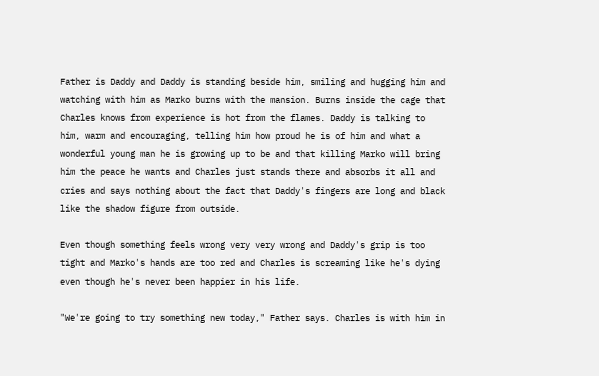Father is Daddy and Daddy is standing beside him, smiling and hugging him and watching with him as Marko burns with the mansion. Burns inside the cage that Charles knows from experience is hot from the flames. Daddy is talking to him, warm and encouraging, telling him how proud he is of him and what a wonderful young man he is growing up to be and that killing Marko will bring him the peace he wants and Charles just stands there and absorbs it all and cries and says nothing about the fact that Daddy's fingers are long and black like the shadow figure from outside.

Even though something feels wrong very very wrong and Daddy's grip is too tight and Marko's hands are too red and Charles is screaming like he's dying even though he's never been happier in his life.

"We're going to try something new today," Father says. Charles is with him in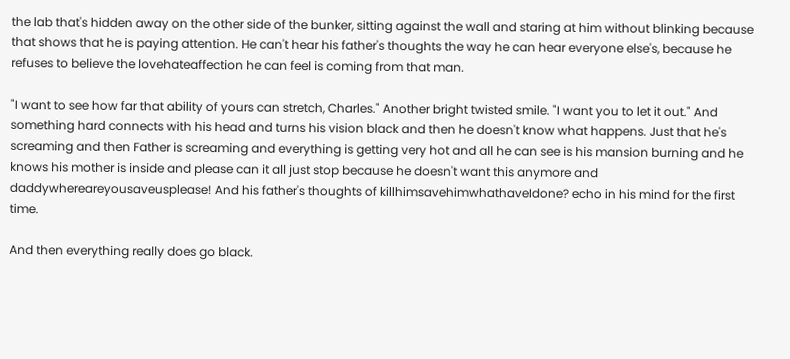the lab that's hidden away on the other side of the bunker, sitting against the wall and staring at him without blinking because that shows that he is paying attention. He can't hear his father's thoughts the way he can hear everyone else's, because he refuses to believe the lovehateaffection he can feel is coming from that man.

"I want to see how far that ability of yours can stretch, Charles." Another bright twisted smile. "I want you to let it out." And something hard connects with his head and turns his vision black and then he doesn't know what happens. Just that he's screaming and then Father is screaming and everything is getting very hot and all he can see is his mansion burning and he knows his mother is inside and please can it all just stop because he doesn't want this anymore and daddywhereareyousaveusplease! And his father's thoughts of killhimsavehimwhathaveIdone? echo in his mind for the first time.

And then everything really does go black.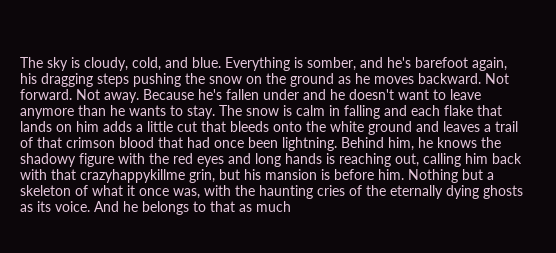The sky is cloudy, cold, and blue. Everything is somber, and he's barefoot again, his dragging steps pushing the snow on the ground as he moves backward. Not forward. Not away. Because he's fallen under and he doesn't want to leave anymore than he wants to stay. The snow is calm in falling and each flake that lands on him adds a little cut that bleeds onto the white ground and leaves a trail of that crimson blood that had once been lightning. Behind him, he knows the shadowy figure with the red eyes and long hands is reaching out, calling him back with that crazyhappykillme grin, but his mansion is before him. Nothing but a skeleton of what it once was, with the haunting cries of the eternally dying ghosts as its voice. And he belongs to that as much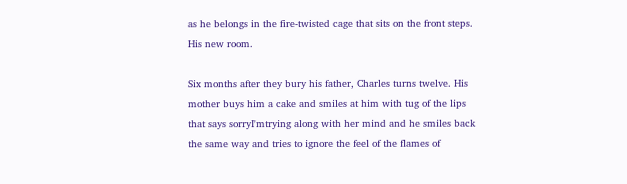as he belongs in the fire-twisted cage that sits on the front steps. His new room.

Six months after they bury his father, Charles turns twelve. His mother buys him a cake and smiles at him with tug of the lips that says sorryI'mtrying along with her mind and he smiles back the same way and tries to ignore the feel of the flames of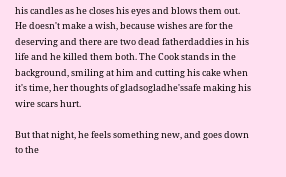his candles as he closes his eyes and blows them out. He doesn't make a wish, because wishes are for the deserving and there are two dead fatherdaddies in his life and he killed them both. The Cook stands in the background, smiling at him and cutting his cake when it's time, her thoughts of gladsogladhe'ssafe making his wire scars hurt.

But that night, he feels something new, and goes down to the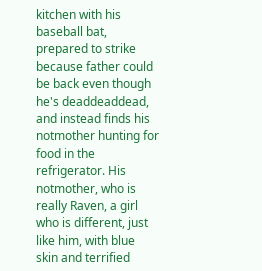kitchen with his baseball bat, prepared to strike because father could be back even though he's deaddeaddead, and instead finds his notmother hunting for food in the refrigerator. His notmother, who is really Raven, a girl who is different, just like him, with blue skin and terrified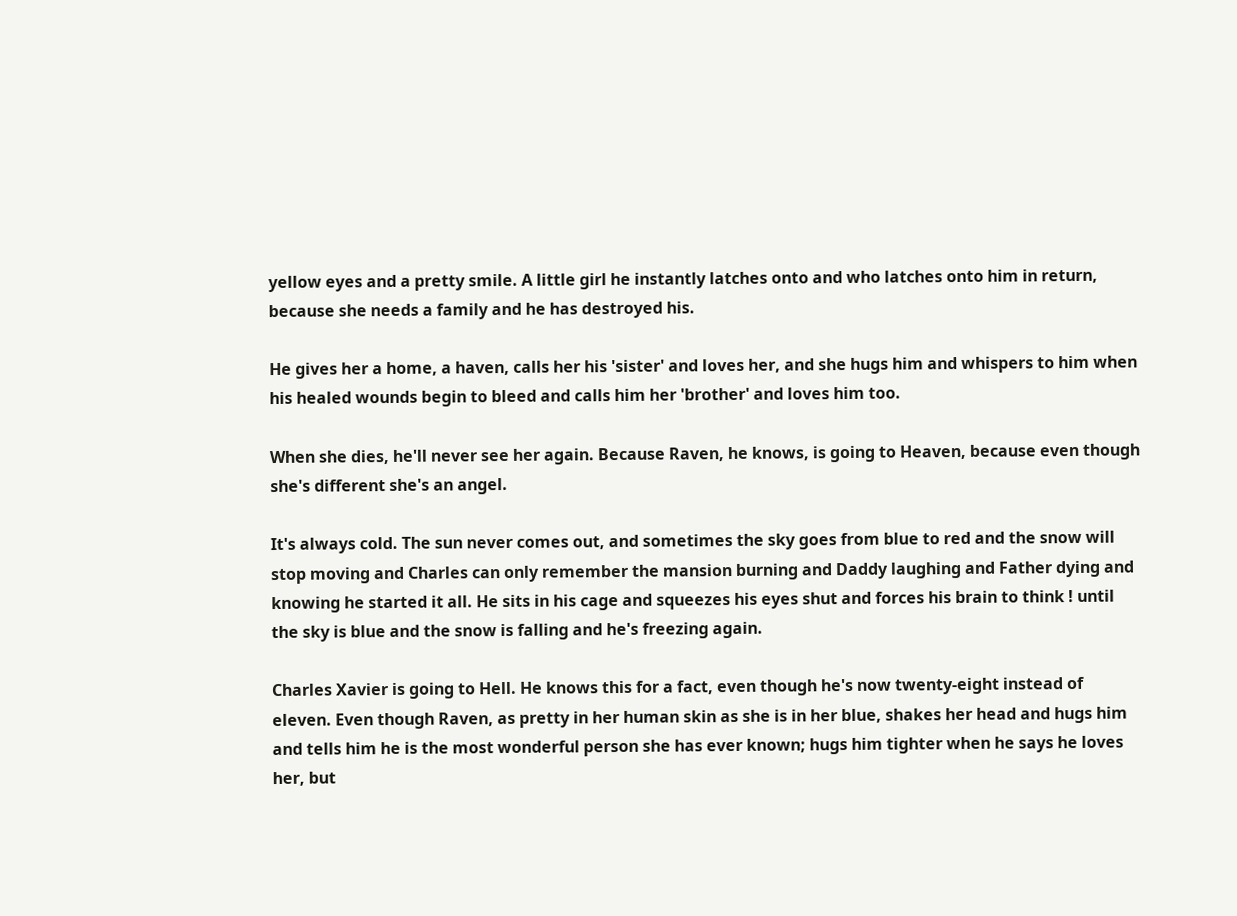yellow eyes and a pretty smile. A little girl he instantly latches onto and who latches onto him in return, because she needs a family and he has destroyed his.

He gives her a home, a haven, calls her his 'sister' and loves her, and she hugs him and whispers to him when his healed wounds begin to bleed and calls him her 'brother' and loves him too.

When she dies, he'll never see her again. Because Raven, he knows, is going to Heaven, because even though she's different she's an angel.

It's always cold. The sun never comes out, and sometimes the sky goes from blue to red and the snow will stop moving and Charles can only remember the mansion burning and Daddy laughing and Father dying and knowing he started it all. He sits in his cage and squeezes his eyes shut and forces his brain to think ! until the sky is blue and the snow is falling and he's freezing again.

Charles Xavier is going to Hell. He knows this for a fact, even though he's now twenty-eight instead of eleven. Even though Raven, as pretty in her human skin as she is in her blue, shakes her head and hugs him and tells him he is the most wonderful person she has ever known; hugs him tighter when he says he loves her, but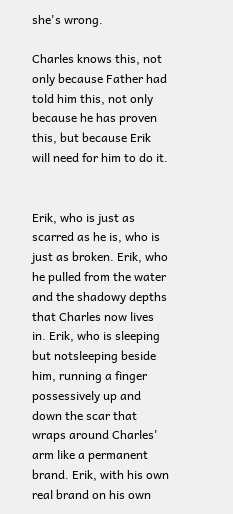she's wrong.

Charles knows this, not only because Father had told him this, not only because he has proven this, but because Erik will need for him to do it.


Erik, who is just as scarred as he is, who is just as broken. Erik, who he pulled from the water and the shadowy depths that Charles now lives in. Erik, who is sleeping but notsleeping beside him, running a finger possessively up and down the scar that wraps around Charles' arm like a permanent brand. Erik, with his own real brand on his own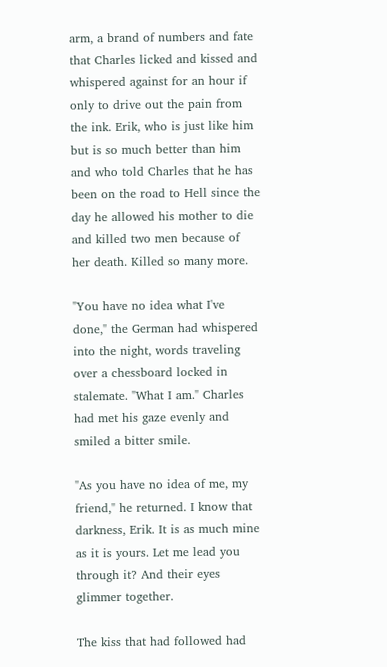arm, a brand of numbers and fate that Charles licked and kissed and whispered against for an hour if only to drive out the pain from the ink. Erik, who is just like him but is so much better than him and who told Charles that he has been on the road to Hell since the day he allowed his mother to die and killed two men because of her death. Killed so many more.

"You have no idea what I've done," the German had whispered into the night, words traveling over a chessboard locked in stalemate. "What I am." Charles had met his gaze evenly and smiled a bitter smile.

"As you have no idea of me, my friend," he returned. I know that darkness, Erik. It is as much mine as it is yours. Let me lead you through it? And their eyes glimmer together.

The kiss that had followed had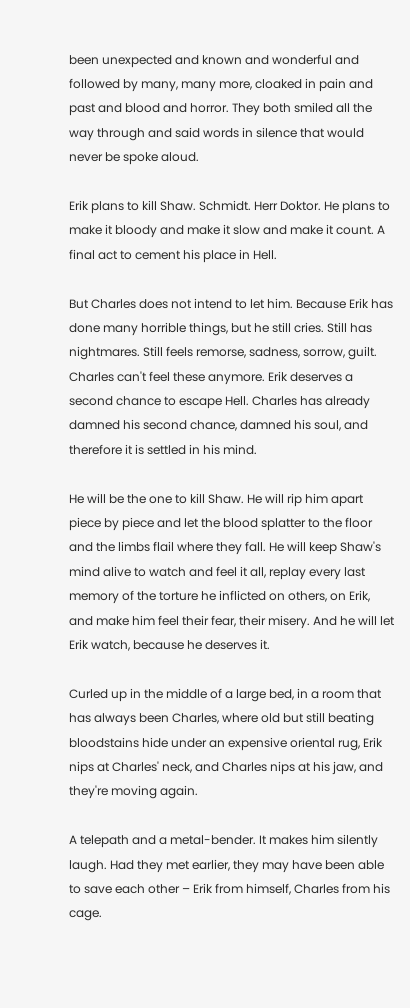been unexpected and known and wonderful and followed by many, many more, cloaked in pain and past and blood and horror. They both smiled all the way through and said words in silence that would never be spoke aloud.

Erik plans to kill Shaw. Schmidt. Herr Doktor. He plans to make it bloody and make it slow and make it count. A final act to cement his place in Hell.

But Charles does not intend to let him. Because Erik has done many horrible things, but he still cries. Still has nightmares. Still feels remorse, sadness, sorrow, guilt. Charles can't feel these anymore. Erik deserves a second chance to escape Hell. Charles has already damned his second chance, damned his soul, and therefore it is settled in his mind.

He will be the one to kill Shaw. He will rip him apart piece by piece and let the blood splatter to the floor and the limbs flail where they fall. He will keep Shaw's mind alive to watch and feel it all, replay every last memory of the torture he inflicted on others, on Erik, and make him feel their fear, their misery. And he will let Erik watch, because he deserves it.

Curled up in the middle of a large bed, in a room that has always been Charles, where old but still beating bloodstains hide under an expensive oriental rug, Erik nips at Charles' neck, and Charles nips at his jaw, and they're moving again.

A telepath and a metal-bender. It makes him silently laugh. Had they met earlier, they may have been able to save each other – Erik from himself, Charles from his cage.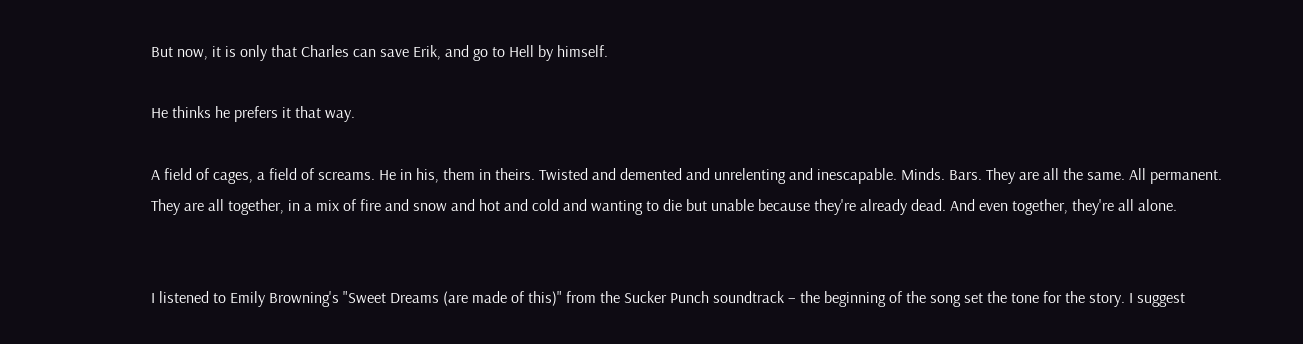But now, it is only that Charles can save Erik, and go to Hell by himself.

He thinks he prefers it that way.

A field of cages, a field of screams. He in his, them in theirs. Twisted and demented and unrelenting and inescapable. Minds. Bars. They are all the same. All permanent. They are all together, in a mix of fire and snow and hot and cold and wanting to die but unable because they're already dead. And even together, they're all alone.


I listened to Emily Browning's "Sweet Dreams (are made of this)" from the Sucker Punch soundtrack – the beginning of the song set the tone for the story. I suggest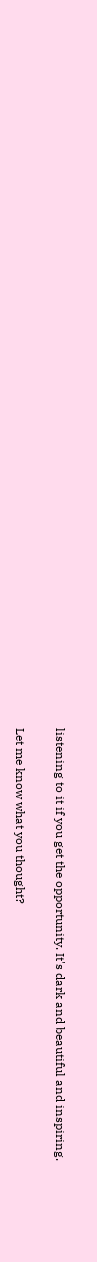listening to it if you get the opportunity. It's dark and beautiful and inspiring.

Let me know what you thought?